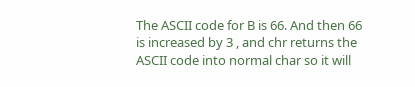The ASCII code for B is 66. And then 66 is increased by 3 , and chr returns the ASCII code into normal char so it will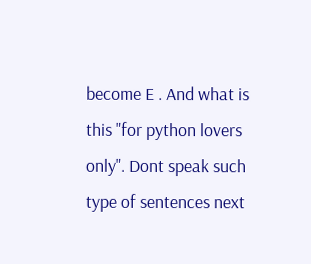become E . And what is this "for python lovers only". Dont speak such type of sentences next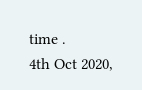time .
4th Oct 2020,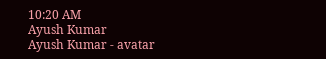10:20 AM
Ayush Kumar
Ayush Kumar - avatar